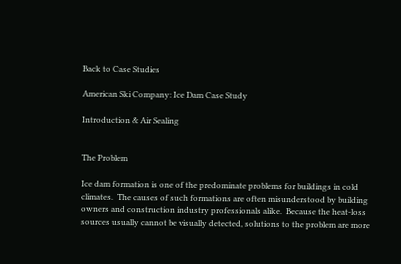Back to Case Studies

American Ski Company: Ice Dam Case Study

Introduction & Air Sealing


The Problem

Ice dam formation is one of the predominate problems for buildings in cold climates.  The causes of such formations are often misunderstood by building owners and construction industry professionals alike.  Because the heat-loss sources usually cannot be visually detected, solutions to the problem are more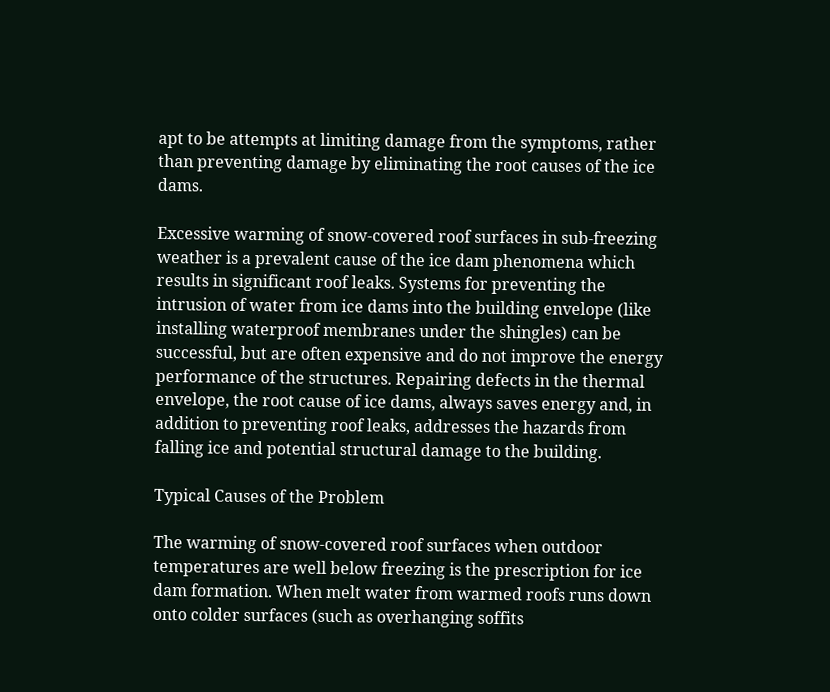apt to be attempts at limiting damage from the symptoms, rather than preventing damage by eliminating the root causes of the ice dams.

Excessive warming of snow-covered roof surfaces in sub-freezing weather is a prevalent cause of the ice dam phenomena which results in significant roof leaks. Systems for preventing the intrusion of water from ice dams into the building envelope (like installing waterproof membranes under the shingles) can be successful, but are often expensive and do not improve the energy performance of the structures. Repairing defects in the thermal envelope, the root cause of ice dams, always saves energy and, in addition to preventing roof leaks, addresses the hazards from falling ice and potential structural damage to the building.

Typical Causes of the Problem

The warming of snow-covered roof surfaces when outdoor temperatures are well below freezing is the prescription for ice dam formation. When melt water from warmed roofs runs down onto colder surfaces (such as overhanging soffits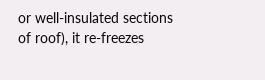or well-insulated sections of roof), it re-freezes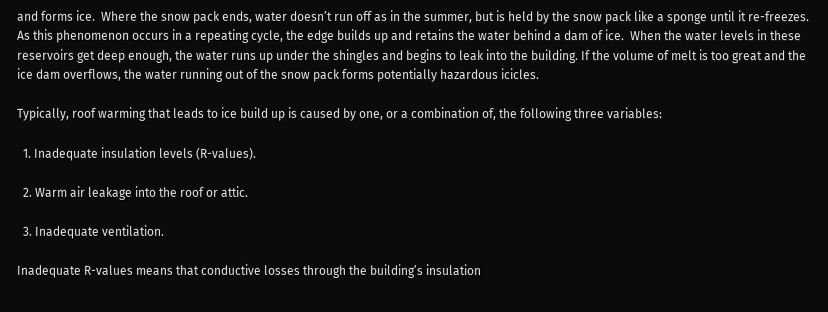and forms ice.  Where the snow pack ends, water doesn’t run off as in the summer, but is held by the snow pack like a sponge until it re-freezes.  As this phenomenon occurs in a repeating cycle, the edge builds up and retains the water behind a dam of ice.  When the water levels in these reservoirs get deep enough, the water runs up under the shingles and begins to leak into the building. If the volume of melt is too great and the ice dam overflows, the water running out of the snow pack forms potentially hazardous icicles.

Typically, roof warming that leads to ice build up is caused by one, or a combination of, the following three variables:

  1. Inadequate insulation levels (R-values).

  2. Warm air leakage into the roof or attic.

  3. Inadequate ventilation.

Inadequate R-values means that conductive losses through the building’s insulation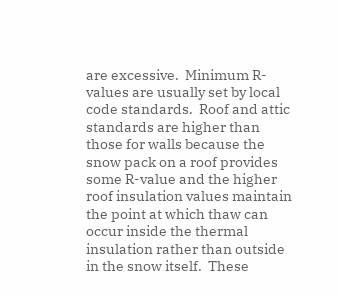are excessive.  Minimum R-values are usually set by local code standards.  Roof and attic standards are higher than those for walls because the snow pack on a roof provides some R-value and the higher roof insulation values maintain the point at which thaw can occur inside the thermal insulation rather than outside in the snow itself.  These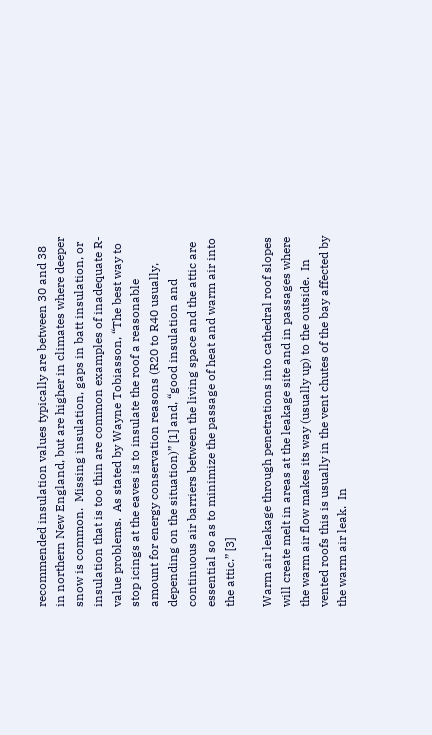recommended insulation values typically are between 30 and 38 in northern New England, but are higher in climates where deeper snow is common.  Missing insulation, gaps in batt insulation, or insulation that is too thin are common examples of inadequate R-value problems.  As stated by Wayne Tobiasson, “The best way to stop icings at the eaves is to insulate the roof a reasonable amount for energy conservation reasons (R20 to R40 usually, depending on the situation)” [1] and, “good insulation and continuous air barriers between the living space and the attic are essential so as to minimize the passage of heat and warm air into the attic.” [3]

Warm air leakage through penetrations into cathedral roof slopes will create melt in areas at the leakage site and in passages where the warm air flow makes its way (usually up) to the outside.  In vented roofs this is usually in the vent chutes of the bay affected by the warm air leak.  In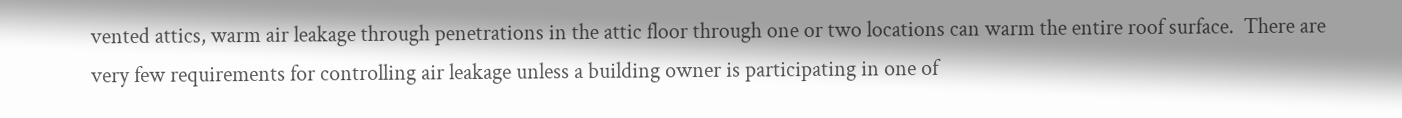vented attics, warm air leakage through penetrations in the attic floor through one or two locations can warm the entire roof surface.  There are very few requirements for controlling air leakage unless a building owner is participating in one of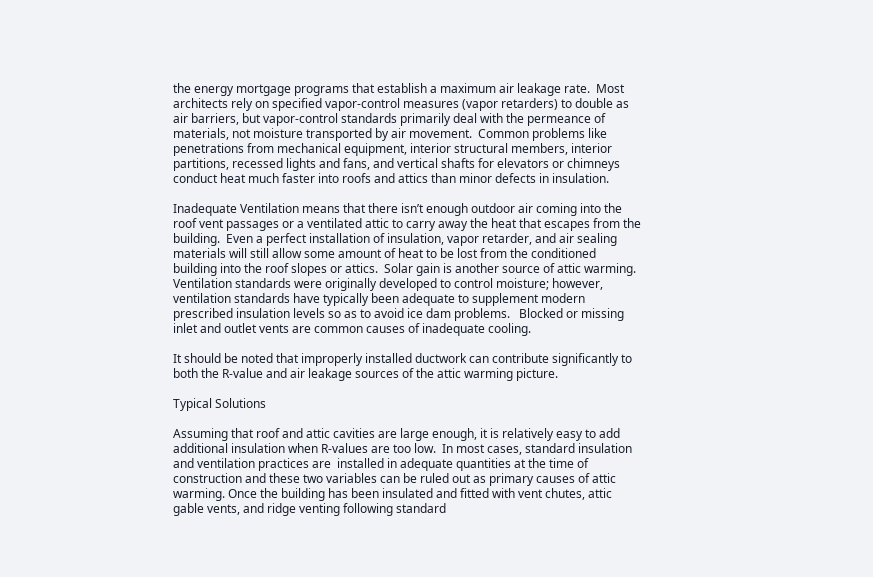the energy mortgage programs that establish a maximum air leakage rate.  Most architects rely on specified vapor-control measures (vapor retarders) to double as air barriers, but vapor-control standards primarily deal with the permeance of materials, not moisture transported by air movement.  Common problems like penetrations from mechanical equipment, interior structural members, interior partitions, recessed lights and fans, and vertical shafts for elevators or chimneys conduct heat much faster into roofs and attics than minor defects in insulation.

Inadequate Ventilation means that there isn’t enough outdoor air coming into the roof vent passages or a ventilated attic to carry away the heat that escapes from the building.  Even a perfect installation of insulation, vapor retarder, and air sealing materials will still allow some amount of heat to be lost from the conditioned building into the roof slopes or attics.  Solar gain is another source of attic warming. Ventilation standards were originally developed to control moisture; however, ventilation standards have typically been adequate to supplement modern prescribed insulation levels so as to avoid ice dam problems.   Blocked or missing inlet and outlet vents are common causes of inadequate cooling.

It should be noted that improperly installed ductwork can contribute significantly to both the R-value and air leakage sources of the attic warming picture.

Typical Solutions

Assuming that roof and attic cavities are large enough, it is relatively easy to add additional insulation when R-values are too low.  In most cases, standard insulation and ventilation practices are  installed in adequate quantities at the time of construction and these two variables can be ruled out as primary causes of attic warming. Once the building has been insulated and fitted with vent chutes, attic gable vents, and ridge venting following standard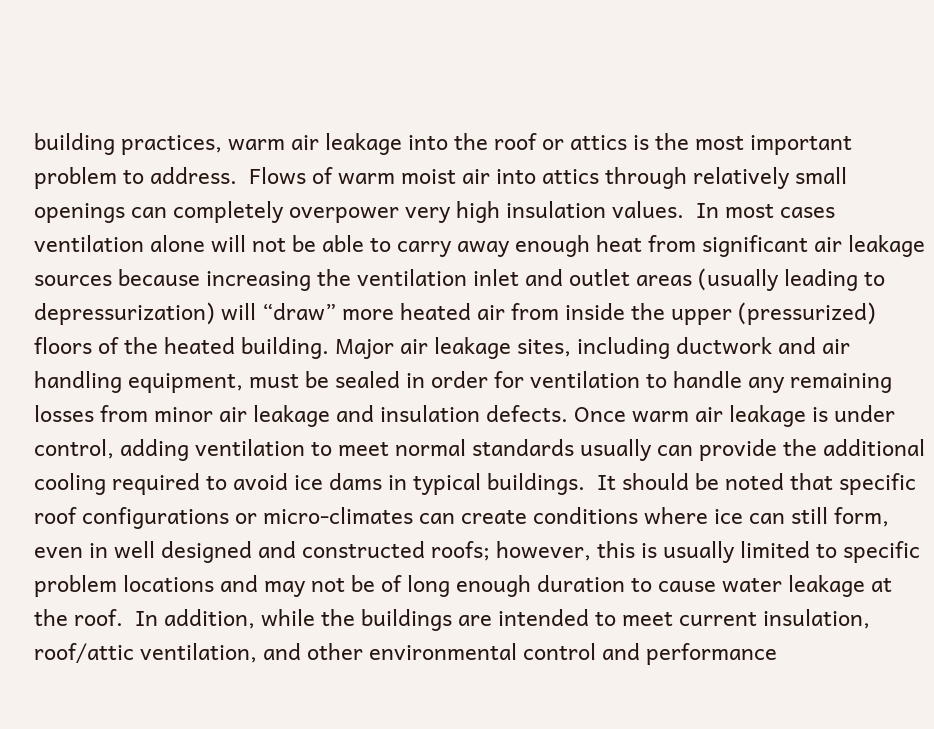building practices, warm air leakage into the roof or attics is the most important problem to address.  Flows of warm moist air into attics through relatively small openings can completely overpower very high insulation values.  In most cases ventilation alone will not be able to carry away enough heat from significant air leakage sources because increasing the ventilation inlet and outlet areas (usually leading to depressurization) will “draw” more heated air from inside the upper (pressurized) floors of the heated building. Major air leakage sites, including ductwork and air handling equipment, must be sealed in order for ventilation to handle any remaining losses from minor air leakage and insulation defects. Once warm air leakage is under control, adding ventilation to meet normal standards usually can provide the additional cooling required to avoid ice dams in typical buildings.  It should be noted that specific roof configurations or micro-climates can create conditions where ice can still form, even in well designed and constructed roofs; however, this is usually limited to specific problem locations and may not be of long enough duration to cause water leakage at the roof.  In addition, while the buildings are intended to meet current insulation, roof/attic ventilation, and other environmental control and performance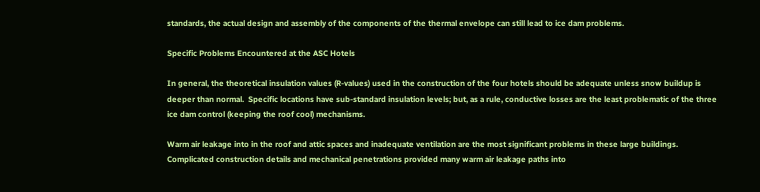standards, the actual design and assembly of the components of the thermal envelope can still lead to ice dam problems.

Specific Problems Encountered at the ASC Hotels

In general, the theoretical insulation values (R-values) used in the construction of the four hotels should be adequate unless snow buildup is deeper than normal.  Specific locations have sub-standard insulation levels; but, as a rule, conductive losses are the least problematic of the three ice dam control (keeping the roof cool) mechanisms.

Warm air leakage into in the roof and attic spaces and inadequate ventilation are the most significant problems in these large buildings.   Complicated construction details and mechanical penetrations provided many warm air leakage paths into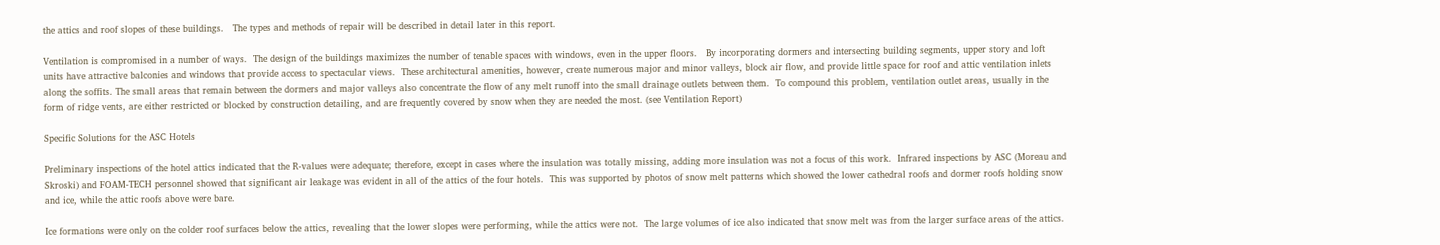the attics and roof slopes of these buildings.   The types and methods of repair will be described in detail later in this report.

Ventilation is compromised in a number of ways.  The design of the buildings maximizes the number of tenable spaces with windows, even in the upper floors.   By incorporating dormers and intersecting building segments, upper story and loft units have attractive balconies and windows that provide access to spectacular views.  These architectural amenities, however, create numerous major and minor valleys, block air flow, and provide little space for roof and attic ventilation inlets along the soffits. The small areas that remain between the dormers and major valleys also concentrate the flow of any melt runoff into the small drainage outlets between them.  To compound this problem, ventilation outlet areas, usually in the form of ridge vents, are either restricted or blocked by construction detailing, and are frequently covered by snow when they are needed the most. (see Ventilation Report)

Specific Solutions for the ASC Hotels

Preliminary inspections of the hotel attics indicated that the R-values were adequate; therefore, except in cases where the insulation was totally missing, adding more insulation was not a focus of this work.  Infrared inspections by ASC (Moreau and Skroski) and FOAM-TECH personnel showed that significant air leakage was evident in all of the attics of the four hotels.  This was supported by photos of snow melt patterns which showed the lower cathedral roofs and dormer roofs holding snow and ice, while the attic roofs above were bare.

Ice formations were only on the colder roof surfaces below the attics, revealing that the lower slopes were performing, while the attics were not.  The large volumes of ice also indicated that snow melt was from the larger surface areas of the attics.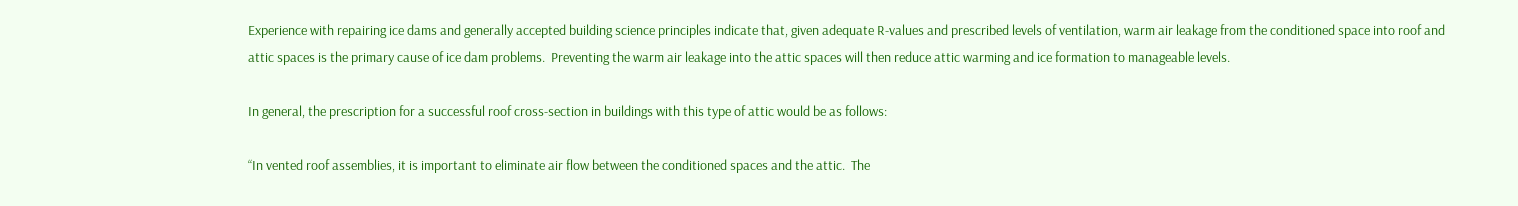Experience with repairing ice dams and generally accepted building science principles indicate that, given adequate R-values and prescribed levels of ventilation, warm air leakage from the conditioned space into roof and attic spaces is the primary cause of ice dam problems.  Preventing the warm air leakage into the attic spaces will then reduce attic warming and ice formation to manageable levels.

In general, the prescription for a successful roof cross-section in buildings with this type of attic would be as follows:

“In vented roof assemblies, it is important to eliminate air flow between the conditioned spaces and the attic.  The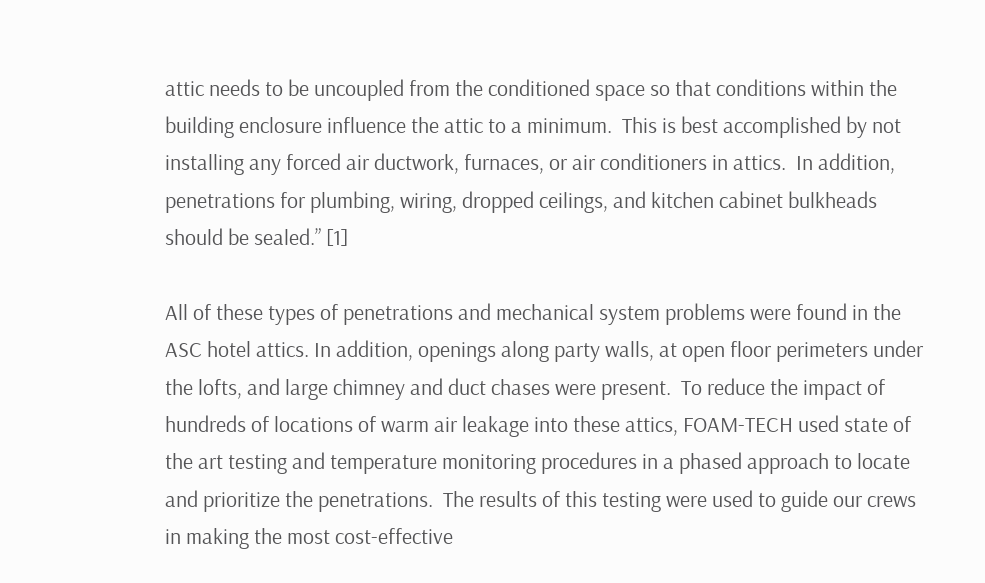attic needs to be uncoupled from the conditioned space so that conditions within the building enclosure influence the attic to a minimum.  This is best accomplished by not installing any forced air ductwork, furnaces, or air conditioners in attics.  In addition, penetrations for plumbing, wiring, dropped ceilings, and kitchen cabinet bulkheads should be sealed.” [1]

All of these types of penetrations and mechanical system problems were found in the ASC hotel attics. In addition, openings along party walls, at open floor perimeters under the lofts, and large chimney and duct chases were present.  To reduce the impact of hundreds of locations of warm air leakage into these attics, FOAM-TECH used state of the art testing and temperature monitoring procedures in a phased approach to locate and prioritize the penetrations.  The results of this testing were used to guide our crews in making the most cost-effective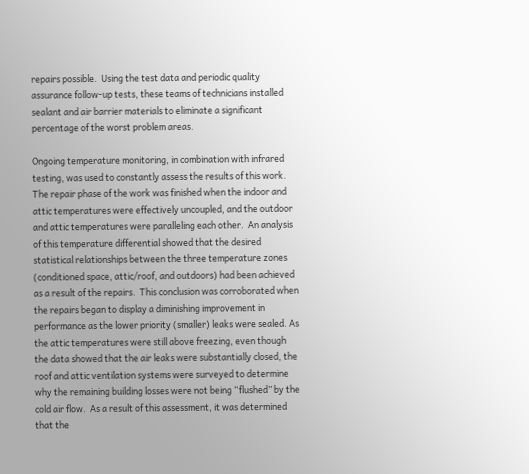repairs possible.  Using the test data and periodic quality assurance follow-up tests, these teams of technicians installed sealant and air barrier materials to eliminate a significant percentage of the worst problem areas.

Ongoing temperature monitoring, in combination with infrared testing, was used to constantly assess the results of this work.  The repair phase of the work was finished when the indoor and attic temperatures were effectively uncoupled, and the outdoor and attic temperatures were paralleling each other.  An analysis of this temperature differential showed that the desired statistical relationships between the three temperature zones (conditioned space, attic/roof, and outdoors) had been achieved as a result of the repairs.  This conclusion was corroborated when the repairs began to display a diminishing improvement in performance as the lower priority (smaller) leaks were sealed. As the attic temperatures were still above freezing, even though the data showed that the air leaks were substantially closed, the roof and attic ventilation systems were surveyed to determine why the remaining building losses were not being “flushed” by the cold air flow.  As a result of this assessment, it was determined that the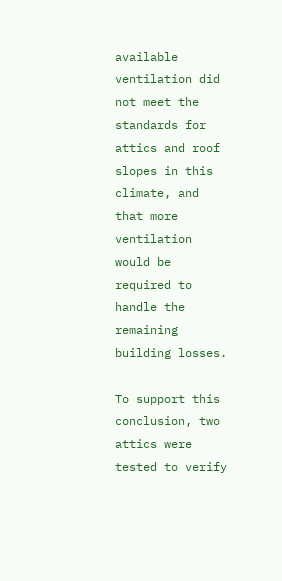available ventilation did not meet the standards for attics and roof slopes in this climate, and that more ventilation would be required to handle the remaining building losses.

To support this conclusion, two attics were tested to verify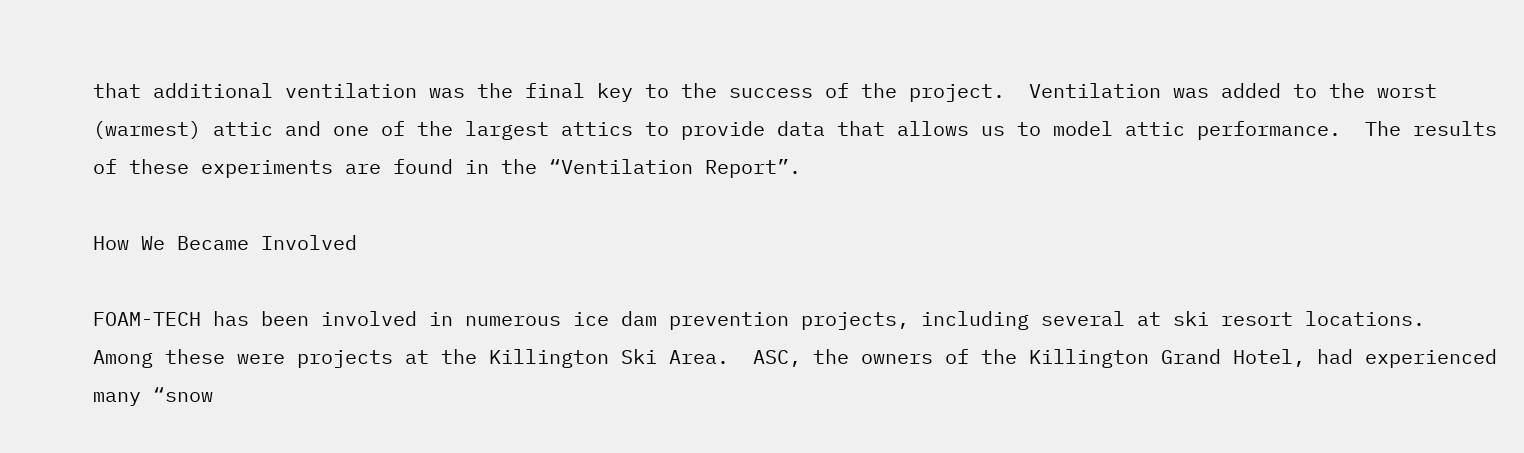that additional ventilation was the final key to the success of the project.  Ventilation was added to the worst (warmest) attic and one of the largest attics to provide data that allows us to model attic performance.  The results of these experiments are found in the “Ventilation Report”.

How We Became Involved

FOAM-TECH has been involved in numerous ice dam prevention projects, including several at ski resort locations.  Among these were projects at the Killington Ski Area.  ASC, the owners of the Killington Grand Hotel, had experienced many “snow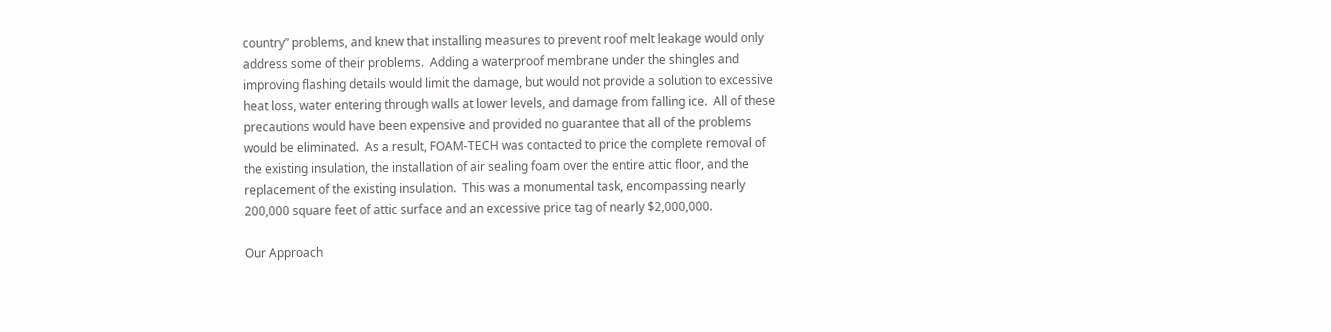country” problems, and knew that installing measures to prevent roof melt leakage would only address some of their problems.  Adding a waterproof membrane under the shingles and improving flashing details would limit the damage, but would not provide a solution to excessive heat loss, water entering through walls at lower levels, and damage from falling ice.  All of these precautions would have been expensive and provided no guarantee that all of the problems would be eliminated.  As a result, FOAM-TECH was contacted to price the complete removal of the existing insulation, the installation of air sealing foam over the entire attic floor, and the replacement of the existing insulation.  This was a monumental task, encompassing nearly 200,000 square feet of attic surface and an excessive price tag of nearly $2,000,000.

Our Approach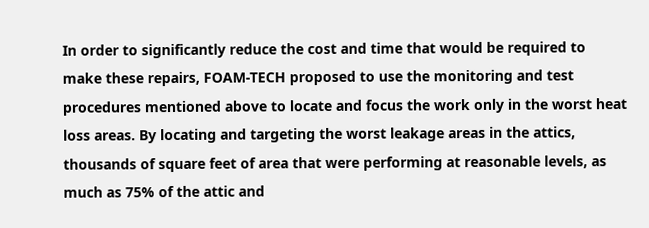In order to significantly reduce the cost and time that would be required to make these repairs, FOAM-TECH proposed to use the monitoring and test procedures mentioned above to locate and focus the work only in the worst heat loss areas. By locating and targeting the worst leakage areas in the attics, thousands of square feet of area that were performing at reasonable levels, as much as 75% of the attic and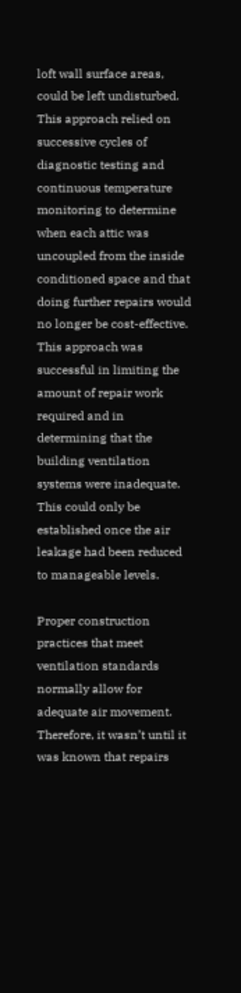loft wall surface areas, could be left undisturbed.  This approach relied on successive cycles of diagnostic testing and continuous temperature monitoring to determine when each attic was uncoupled from the inside conditioned space and that doing further repairs would no longer be cost-effective.  This approach was successful in limiting the amount of repair work required and in determining that the building ventilation systems were inadequate.  This could only be established once the air leakage had been reduced to manageable levels.

Proper construction practices that meet ventilation standards normally allow for adequate air movement. Therefore, it wasn’t until it was known that repairs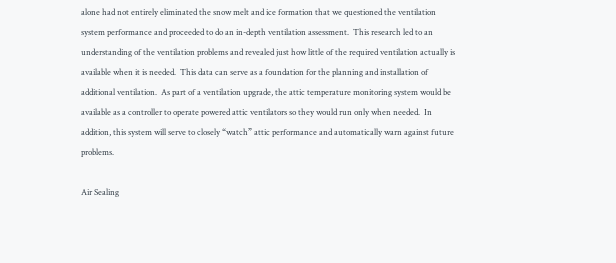alone had not entirely eliminated the snow melt and ice formation that we questioned the ventilation system performance and proceeded to do an in-depth ventilation assessment.  This research led to an understanding of the ventilation problems and revealed just how little of the required ventilation actually is available when it is needed.  This data can serve as a foundation for the planning and installation of additional ventilation.  As part of a ventilation upgrade, the attic temperature monitoring system would be available as a controller to operate powered attic ventilators so they would run only when needed.  In addition, this system will serve to closely “watch” attic performance and automatically warn against future problems.

Air Sealing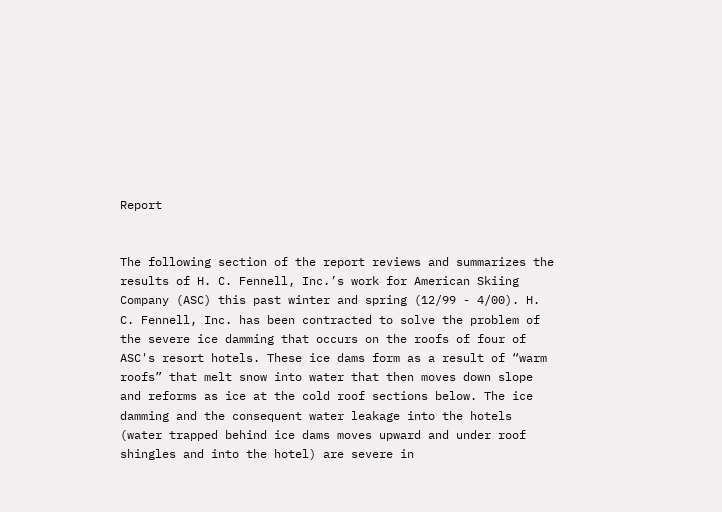Report


The following section of the report reviews and summarizes the results of H. C. Fennell, Inc.’s work for American Skiing Company (ASC) this past winter and spring (12/99 - 4/00). H. C. Fennell, Inc. has been contracted to solve the problem of the severe ice damming that occurs on the roofs of four of ASC's resort hotels. These ice dams form as a result of “warm roofs” that melt snow into water that then moves down slope and reforms as ice at the cold roof sections below. The ice damming and the consequent water leakage into the hotels (water trapped behind ice dams moves upward and under roof shingles and into the hotel) are severe in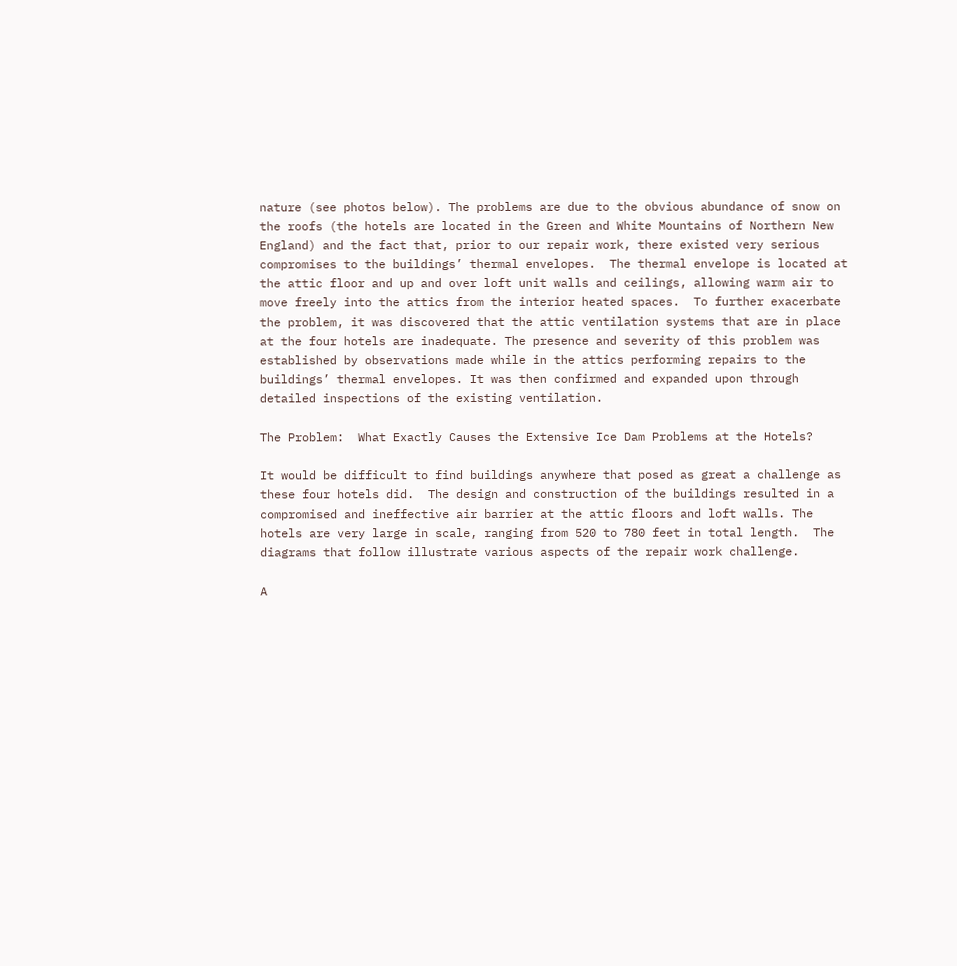nature (see photos below). The problems are due to the obvious abundance of snow on the roofs (the hotels are located in the Green and White Mountains of Northern New England) and the fact that, prior to our repair work, there existed very serious compromises to the buildings’ thermal envelopes.  The thermal envelope is located at the attic floor and up and over loft unit walls and ceilings, allowing warm air to move freely into the attics from the interior heated spaces.  To further exacerbate the problem, it was discovered that the attic ventilation systems that are in place at the four hotels are inadequate. The presence and severity of this problem was established by observations made while in the attics performing repairs to the buildings’ thermal envelopes. It was then confirmed and expanded upon through detailed inspections of the existing ventilation.

The Problem:  What Exactly Causes the Extensive Ice Dam Problems at the Hotels?

It would be difficult to find buildings anywhere that posed as great a challenge as these four hotels did.  The design and construction of the buildings resulted in a compromised and ineffective air barrier at the attic floors and loft walls. The hotels are very large in scale, ranging from 520 to 780 feet in total length.  The diagrams that follow illustrate various aspects of the repair work challenge.

A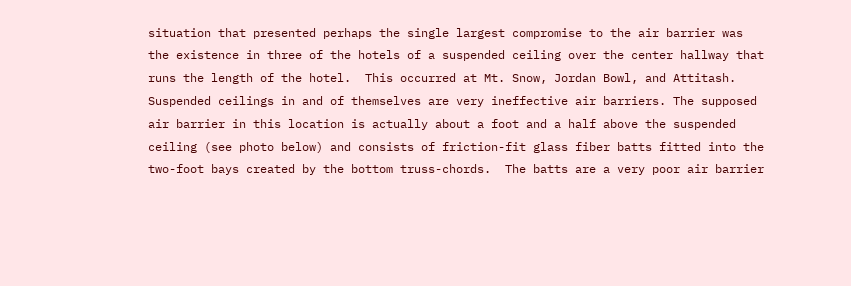situation that presented perhaps the single largest compromise to the air barrier was the existence in three of the hotels of a suspended ceiling over the center hallway that runs the length of the hotel.  This occurred at Mt. Snow, Jordan Bowl, and Attitash.  Suspended ceilings in and of themselves are very ineffective air barriers. The supposed air barrier in this location is actually about a foot and a half above the suspended ceiling (see photo below) and consists of friction-fit glass fiber batts fitted into the two-foot bays created by the bottom truss-chords.  The batts are a very poor air barrier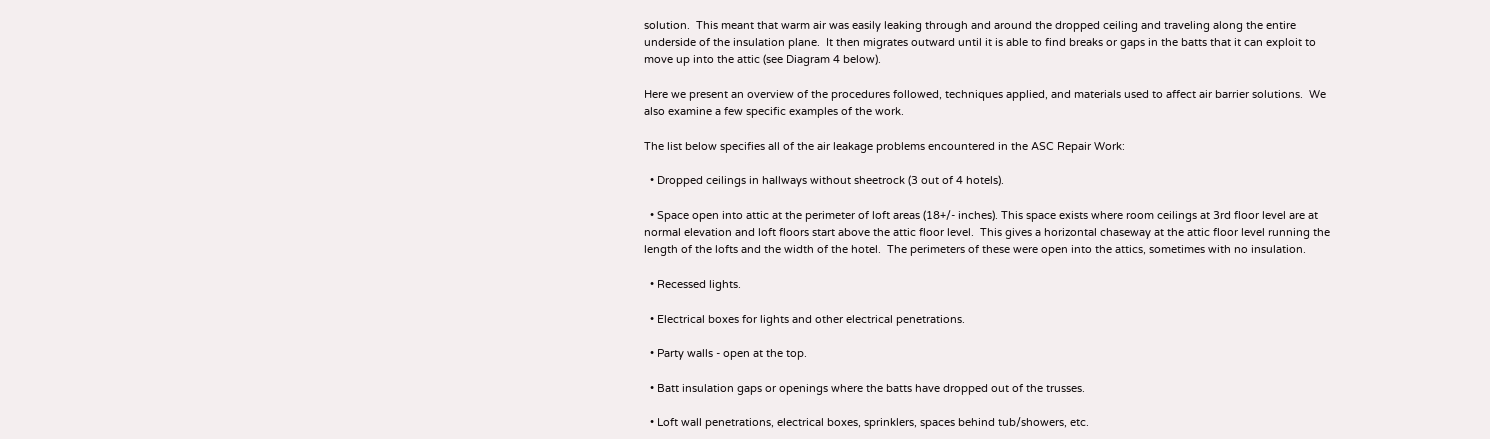solution.  This meant that warm air was easily leaking through and around the dropped ceiling and traveling along the entire underside of the insulation plane.  It then migrates outward until it is able to find breaks or gaps in the batts that it can exploit to move up into the attic (see Diagram 4 below).

Here we present an overview of the procedures followed, techniques applied, and materials used to affect air barrier solutions.  We also examine a few specific examples of the work.

The list below specifies all of the air leakage problems encountered in the ASC Repair Work:

  • Dropped ceilings in hallways without sheetrock (3 out of 4 hotels).

  • Space open into attic at the perimeter of loft areas (18+/- inches). This space exists where room ceilings at 3rd floor level are at normal elevation and loft floors start above the attic floor level.  This gives a horizontal chaseway at the attic floor level running the length of the lofts and the width of the hotel.  The perimeters of these were open into the attics, sometimes with no insulation.

  • Recessed lights.

  • Electrical boxes for lights and other electrical penetrations.

  • Party walls - open at the top.

  • Batt insulation gaps or openings where the batts have dropped out of the trusses.

  • Loft wall penetrations, electrical boxes, sprinklers, spaces behind tub/showers, etc.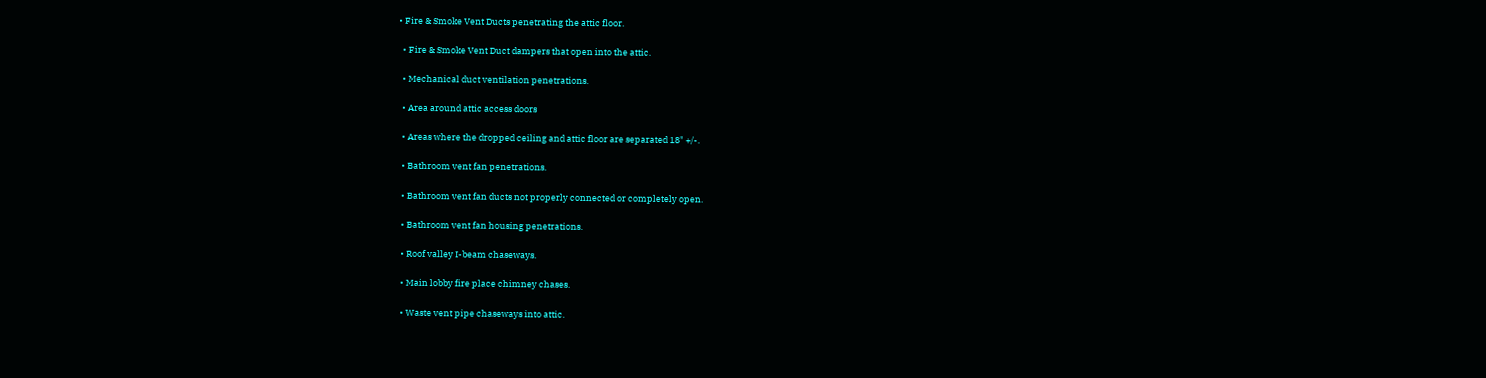• Fire & Smoke Vent Ducts penetrating the attic floor.

  • Fire & Smoke Vent Duct dampers that open into the attic.

  • Mechanical duct ventilation penetrations.

  • Area around attic access doors

  • Areas where the dropped ceiling and attic floor are separated 18" +/-.

  • Bathroom vent fan penetrations.

  • Bathroom vent fan ducts not properly connected or completely open.

  • Bathroom vent fan housing penetrations.

  • Roof valley I-beam chaseways.

  • Main lobby fire place chimney chases.

  • Waste vent pipe chaseways into attic.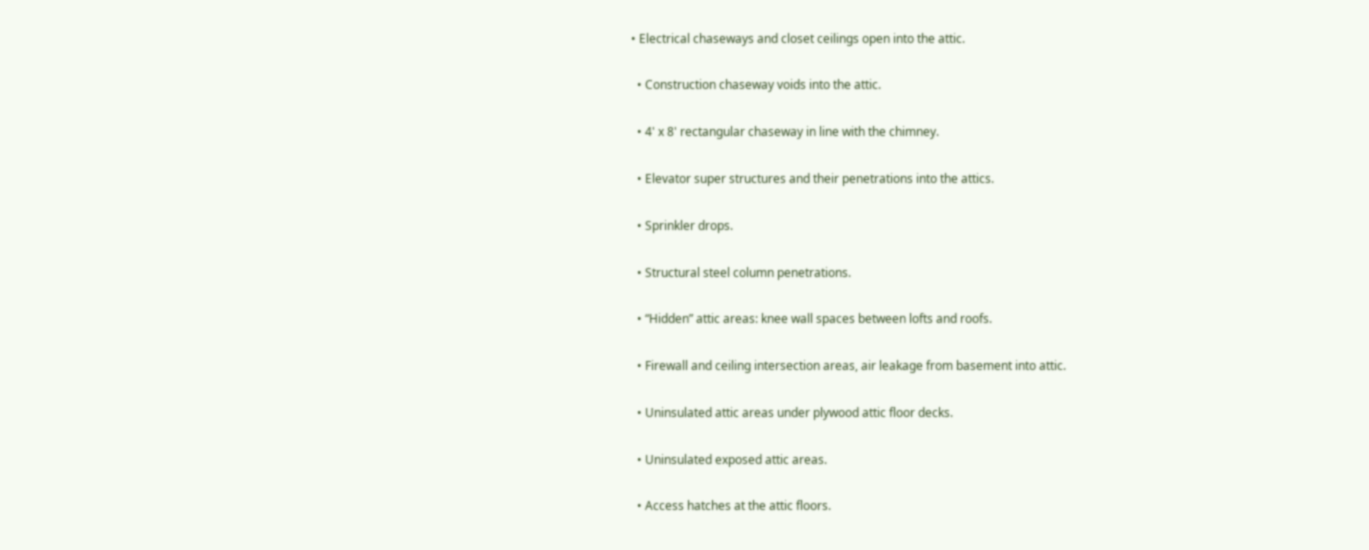• Electrical chaseways and closet ceilings open into the attic.

  • Construction chaseway voids into the attic.

  • 4' x 8' rectangular chaseway in line with the chimney.

  • Elevator super structures and their penetrations into the attics.

  • Sprinkler drops.

  • Structural steel column penetrations.

  • “Hidden” attic areas: knee wall spaces between lofts and roofs.

  • Firewall and ceiling intersection areas, air leakage from basement into attic.

  • Uninsulated attic areas under plywood attic floor decks.

  • Uninsulated exposed attic areas.

  • Access hatches at the attic floors.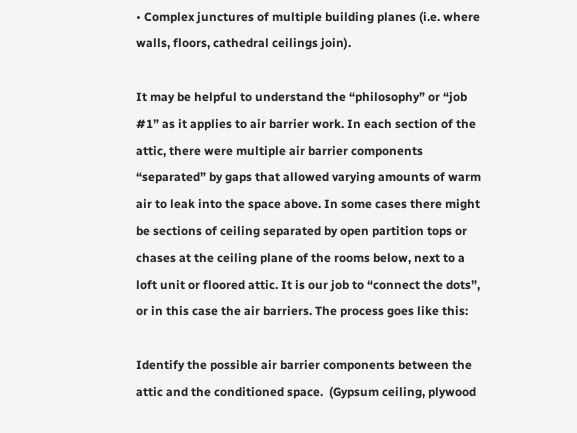• Complex junctures of multiple building planes (i.e. where walls, floors, cathedral ceilings join).

It may be helpful to understand the “philosophy” or “job #1” as it applies to air barrier work. In each section of the attic, there were multiple air barrier components “separated” by gaps that allowed varying amounts of warm air to leak into the space above. In some cases there might be sections of ceiling separated by open partition tops or chases at the ceiling plane of the rooms below, next to a loft unit or floored attic. It is our job to “connect the dots”, or in this case the air barriers. The process goes like this:

Identify the possible air barrier components between the attic and the conditioned space.  (Gypsum ceiling, plywood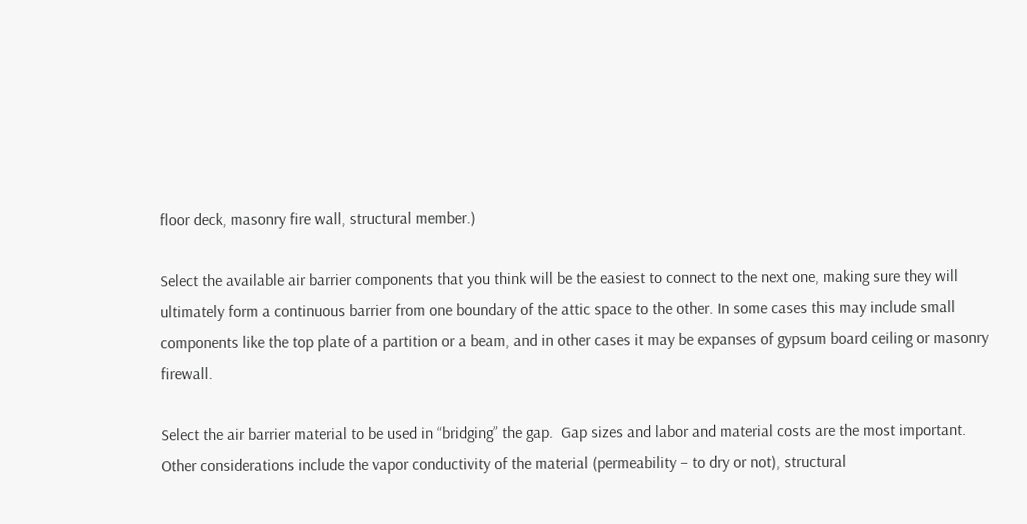floor deck, masonry fire wall, structural member.)

Select the available air barrier components that you think will be the easiest to connect to the next one, making sure they will ultimately form a continuous barrier from one boundary of the attic space to the other. In some cases this may include small components like the top plate of a partition or a beam, and in other cases it may be expanses of gypsum board ceiling or masonry firewall.

Select the air barrier material to be used in “bridging” the gap.  Gap sizes and labor and material costs are the most important. Other considerations include the vapor conductivity of the material (permeability – to dry or not), structural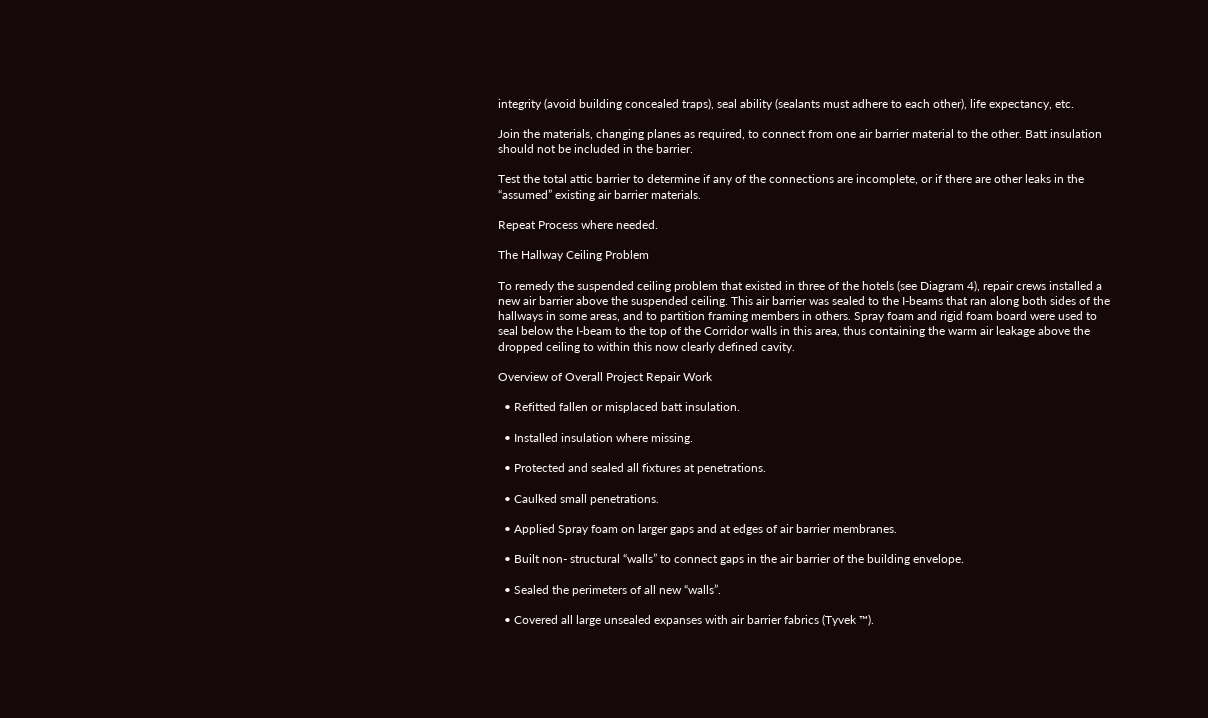integrity (avoid building concealed traps), seal ability (sealants must adhere to each other), life expectancy, etc.

Join the materials, changing planes as required, to connect from one air barrier material to the other. Batt insulation should not be included in the barrier.

Test the total attic barrier to determine if any of the connections are incomplete, or if there are other leaks in the “assumed” existing air barrier materials.

Repeat Process where needed.

The Hallway Ceiling Problem

To remedy the suspended ceiling problem that existed in three of the hotels (see Diagram 4), repair crews installed a new air barrier above the suspended ceiling. This air barrier was sealed to the I-beams that ran along both sides of the hallways in some areas, and to partition framing members in others. Spray foam and rigid foam board were used to seal below the I-beam to the top of the Corridor walls in this area, thus containing the warm air leakage above the dropped ceiling to within this now clearly defined cavity.

Overview of Overall Project Repair Work

  • Refitted fallen or misplaced batt insulation.

  • Installed insulation where missing.

  • Protected and sealed all fixtures at penetrations.

  • Caulked small penetrations.

  • Applied Spray foam on larger gaps and at edges of air barrier membranes.

  • Built non- structural “walls” to connect gaps in the air barrier of the building envelope.

  • Sealed the perimeters of all new “walls”.

  • Covered all large unsealed expanses with air barrier fabrics (Tyvek ™).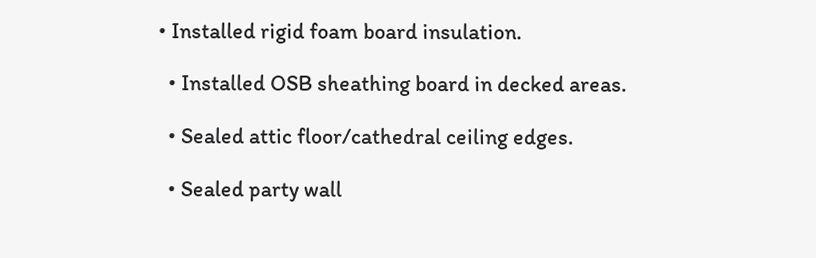• Installed rigid foam board insulation.

  • Installed OSB sheathing board in decked areas.

  • Sealed attic floor/cathedral ceiling edges.

  • Sealed party wall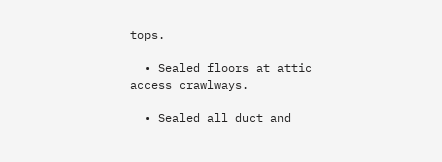tops.

  • Sealed floors at attic access crawlways.

  • Sealed all duct and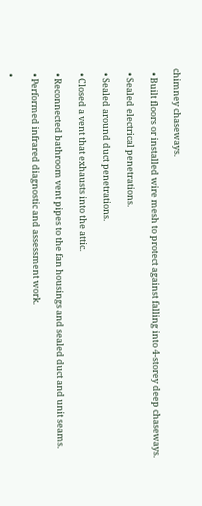chimney chaseways.

  • Built floors or installed wire mesh to protect against falling into 4-storey deep chaseways.

  • Sealed electrical penetrations.

  • Sealed around duct penetrations.

  • Closed a vent that exhausts into the attic.

  • Reconnected bathroom vent pipes to the fan housings and sealed duct and unit seams.

  • Performed infrared diagnostic and assessment work.

  •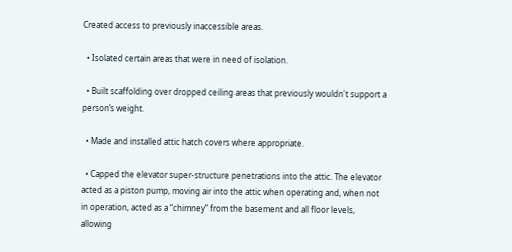Created access to previously inaccessible areas.

  • Isolated certain areas that were in need of isolation.

  • Built scaffolding over dropped ceiling areas that previously wouldn't support a person’s weight.

  • Made and installed attic hatch covers where appropriate.

  • Capped the elevator super-structure penetrations into the attic. The elevator acted as a piston pump, moving air into the attic when operating and, when not in operation, acted as a “chimney” from the basement and all floor levels, allowing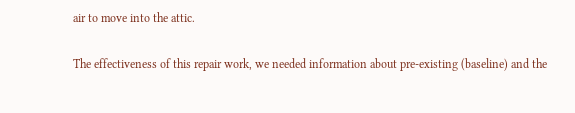air to move into the attic.

The effectiveness of this repair work, we needed information about pre-existing (baseline) and the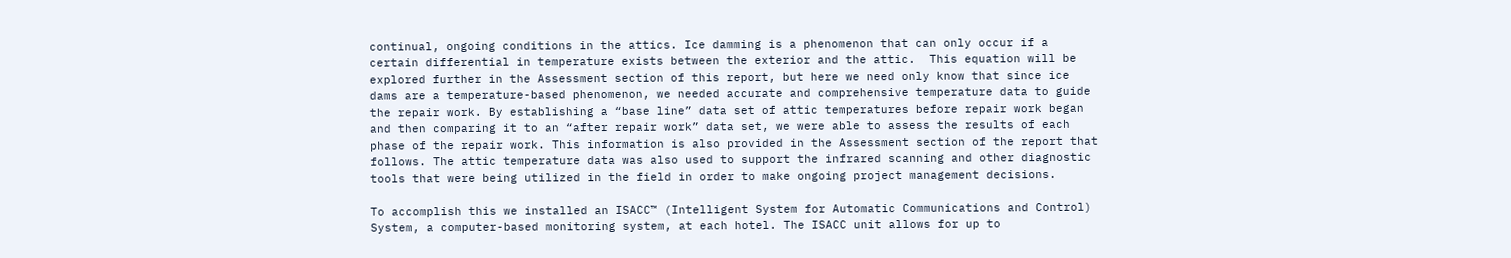continual, ongoing conditions in the attics. Ice damming is a phenomenon that can only occur if a certain differential in temperature exists between the exterior and the attic.  This equation will be explored further in the Assessment section of this report, but here we need only know that since ice dams are a temperature-based phenomenon, we needed accurate and comprehensive temperature data to guide the repair work. By establishing a “base line” data set of attic temperatures before repair work began and then comparing it to an “after repair work” data set, we were able to assess the results of each phase of the repair work. This information is also provided in the Assessment section of the report that follows. The attic temperature data was also used to support the infrared scanning and other diagnostic tools that were being utilized in the field in order to make ongoing project management decisions.

To accomplish this we installed an ISACC™ (Intelligent System for Automatic Communications and Control) System, a computer-based monitoring system, at each hotel. The ISACC unit allows for up to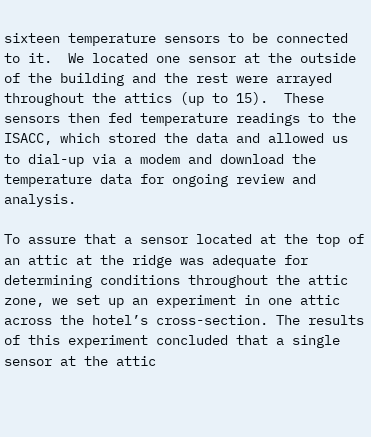sixteen temperature sensors to be connected to it.  We located one sensor at the outside of the building and the rest were arrayed throughout the attics (up to 15).  These sensors then fed temperature readings to the ISACC, which stored the data and allowed us to dial-up via a modem and download the temperature data for ongoing review and analysis.

To assure that a sensor located at the top of an attic at the ridge was adequate for determining conditions throughout the attic zone, we set up an experiment in one attic across the hotel’s cross-section. The results of this experiment concluded that a single sensor at the attic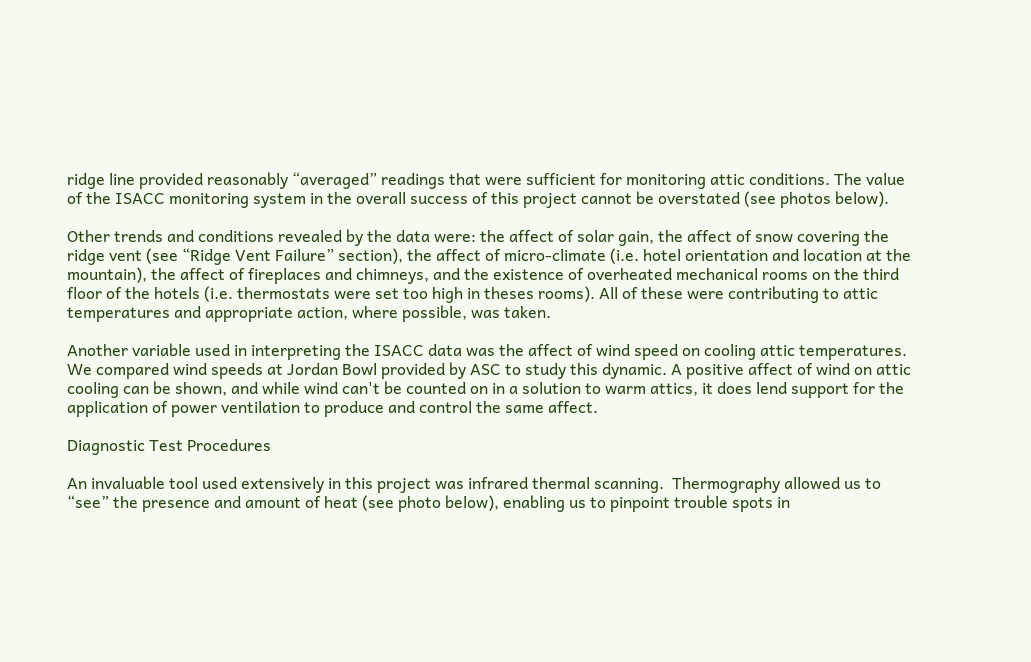ridge line provided reasonably “averaged” readings that were sufficient for monitoring attic conditions. The value of the ISACC monitoring system in the overall success of this project cannot be overstated (see photos below).

Other trends and conditions revealed by the data were: the affect of solar gain, the affect of snow covering the ridge vent (see “Ridge Vent Failure” section), the affect of micro-climate (i.e. hotel orientation and location at the mountain), the affect of fireplaces and chimneys, and the existence of overheated mechanical rooms on the third floor of the hotels (i.e. thermostats were set too high in theses rooms). All of these were contributing to attic temperatures and appropriate action, where possible, was taken.

Another variable used in interpreting the ISACC data was the affect of wind speed on cooling attic temperatures. We compared wind speeds at Jordan Bowl provided by ASC to study this dynamic. A positive affect of wind on attic cooling can be shown, and while wind can't be counted on in a solution to warm attics, it does lend support for the application of power ventilation to produce and control the same affect.

Diagnostic Test Procedures

An invaluable tool used extensively in this project was infrared thermal scanning.  Thermography allowed us to “see” the presence and amount of heat (see photo below), enabling us to pinpoint trouble spots in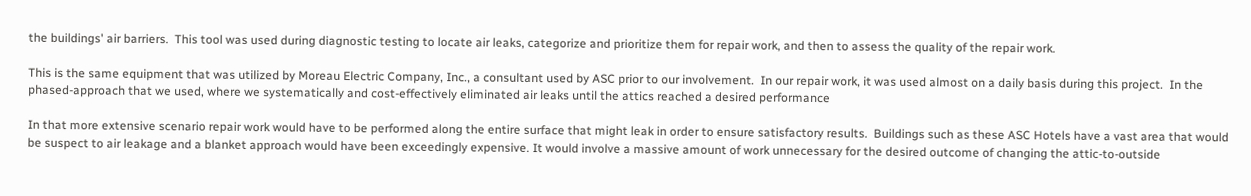the buildings' air barriers.  This tool was used during diagnostic testing to locate air leaks, categorize and prioritize them for repair work, and then to assess the quality of the repair work.

This is the same equipment that was utilized by Moreau Electric Company, Inc., a consultant used by ASC prior to our involvement.  In our repair work, it was used almost on a daily basis during this project.  In the phased-approach that we used, where we systematically and cost-effectively eliminated air leaks until the attics reached a desired performance

In that more extensive scenario repair work would have to be performed along the entire surface that might leak in order to ensure satisfactory results.  Buildings such as these ASC Hotels have a vast area that would be suspect to air leakage and a blanket approach would have been exceedingly expensive. It would involve a massive amount of work unnecessary for the desired outcome of changing the attic-to-outside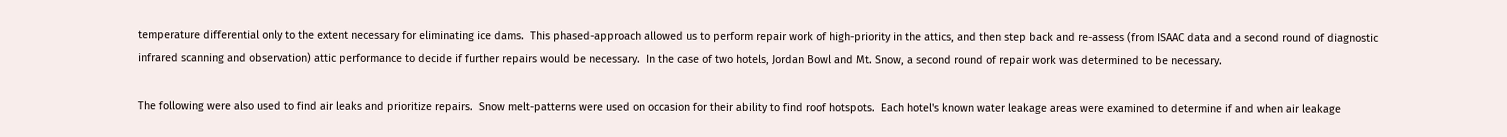temperature differential only to the extent necessary for eliminating ice dams.  This phased-approach allowed us to perform repair work of high-priority in the attics, and then step back and re-assess (from ISAAC data and a second round of diagnostic infrared scanning and observation) attic performance to decide if further repairs would be necessary.  In the case of two hotels, Jordan Bowl and Mt. Snow, a second round of repair work was determined to be necessary.

The following were also used to find air leaks and prioritize repairs.  Snow melt-patterns were used on occasion for their ability to find roof hotspots.  Each hotel's known water leakage areas were examined to determine if and when air leakage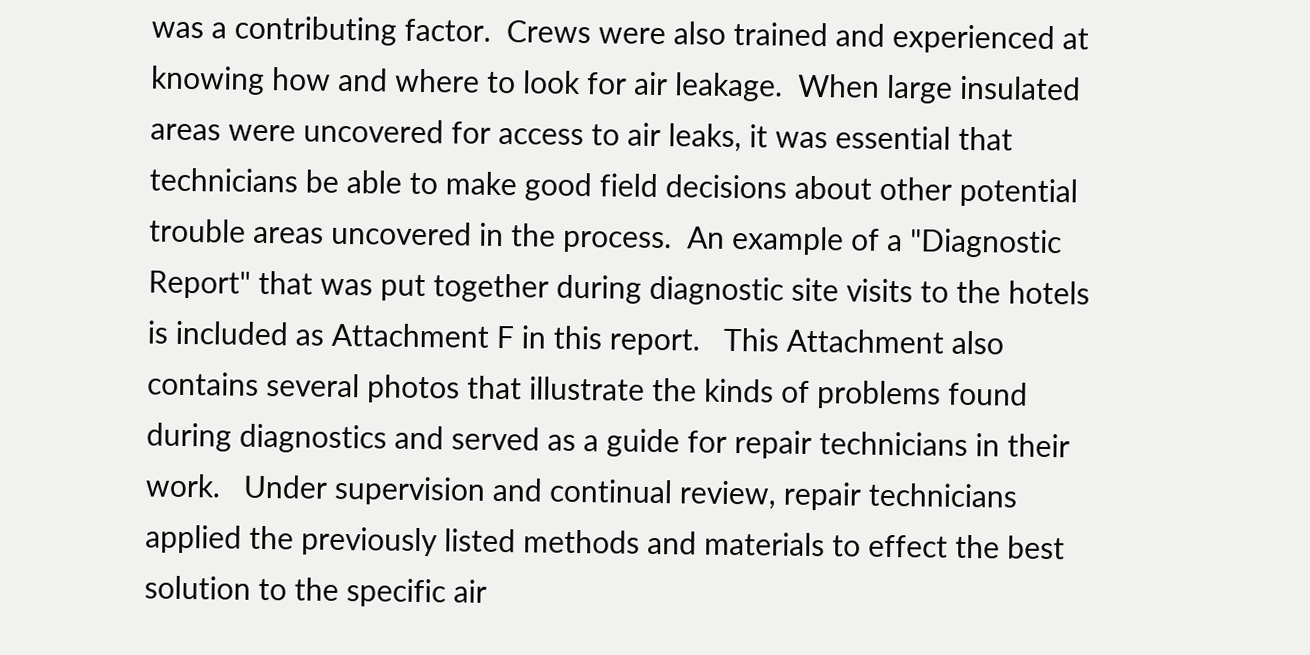was a contributing factor.  Crews were also trained and experienced at knowing how and where to look for air leakage.  When large insulated areas were uncovered for access to air leaks, it was essential that technicians be able to make good field decisions about other potential trouble areas uncovered in the process.  An example of a "Diagnostic Report" that was put together during diagnostic site visits to the hotels is included as Attachment F in this report.   This Attachment also contains several photos that illustrate the kinds of problems found during diagnostics and served as a guide for repair technicians in their work.   Under supervision and continual review, repair technicians applied the previously listed methods and materials to effect the best solution to the specific air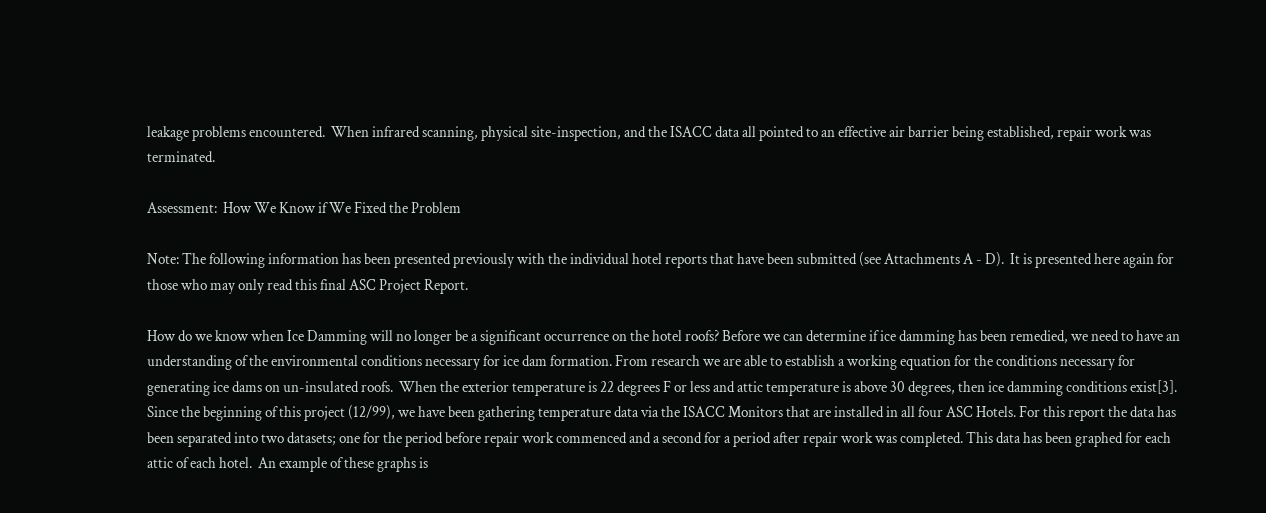leakage problems encountered.  When infrared scanning, physical site-inspection, and the ISACC data all pointed to an effective air barrier being established, repair work was terminated.

Assessment:  How We Know if We Fixed the Problem

Note: The following information has been presented previously with the individual hotel reports that have been submitted (see Attachments A - D).  It is presented here again for those who may only read this final ASC Project Report.

How do we know when Ice Damming will no longer be a significant occurrence on the hotel roofs? Before we can determine if ice damming has been remedied, we need to have an understanding of the environmental conditions necessary for ice dam formation. From research we are able to establish a working equation for the conditions necessary for generating ice dams on un-insulated roofs.  When the exterior temperature is 22 degrees F or less and attic temperature is above 30 degrees, then ice damming conditions exist[3].  Since the beginning of this project (12/99), we have been gathering temperature data via the ISACC Monitors that are installed in all four ASC Hotels. For this report the data has been separated into two datasets; one for the period before repair work commenced and a second for a period after repair work was completed. This data has been graphed for each attic of each hotel.  An example of these graphs is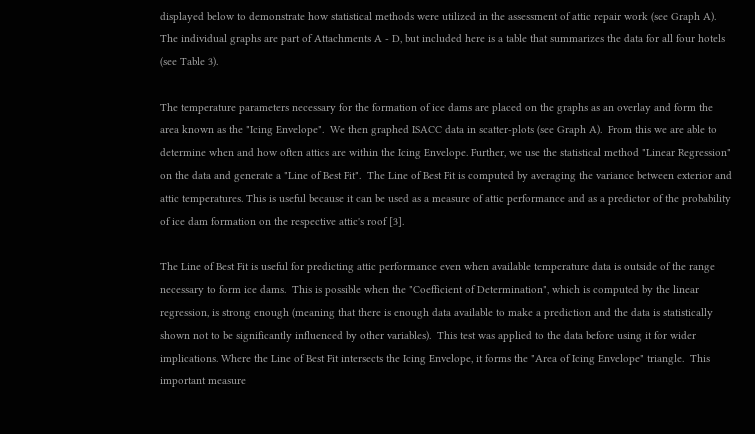displayed below to demonstrate how statistical methods were utilized in the assessment of attic repair work (see Graph A).  The individual graphs are part of Attachments A - D, but included here is a table that summarizes the data for all four hotels (see Table 3).

The temperature parameters necessary for the formation of ice dams are placed on the graphs as an overlay and form the area known as the "Icing Envelope".  We then graphed ISACC data in scatter-plots (see Graph A).  From this we are able to determine when and how often attics are within the Icing Envelope. Further, we use the statistical method "Linear Regression" on the data and generate a "Line of Best Fit".  The Line of Best Fit is computed by averaging the variance between exterior and attic temperatures. This is useful because it can be used as a measure of attic performance and as a predictor of the probability of ice dam formation on the respective attic's roof [3].

The Line of Best Fit is useful for predicting attic performance even when available temperature data is outside of the range necessary to form ice dams.  This is possible when the "Coefficient of Determination", which is computed by the linear regression, is strong enough (meaning that there is enough data available to make a prediction and the data is statistically shown not to be significantly influenced by other variables).  This test was applied to the data before using it for wider implications. Where the Line of Best Fit intersects the Icing Envelope, it forms the "Area of Icing Envelope" triangle.  This important measure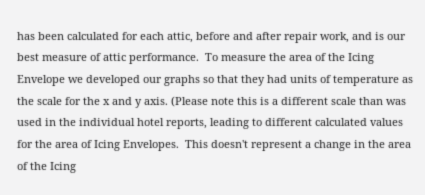has been calculated for each attic, before and after repair work, and is our best measure of attic performance.  To measure the area of the Icing Envelope we developed our graphs so that they had units of temperature as the scale for the x and y axis. (Please note this is a different scale than was used in the individual hotel reports, leading to different calculated values for the area of Icing Envelopes.  This doesn't represent a change in the area of the Icing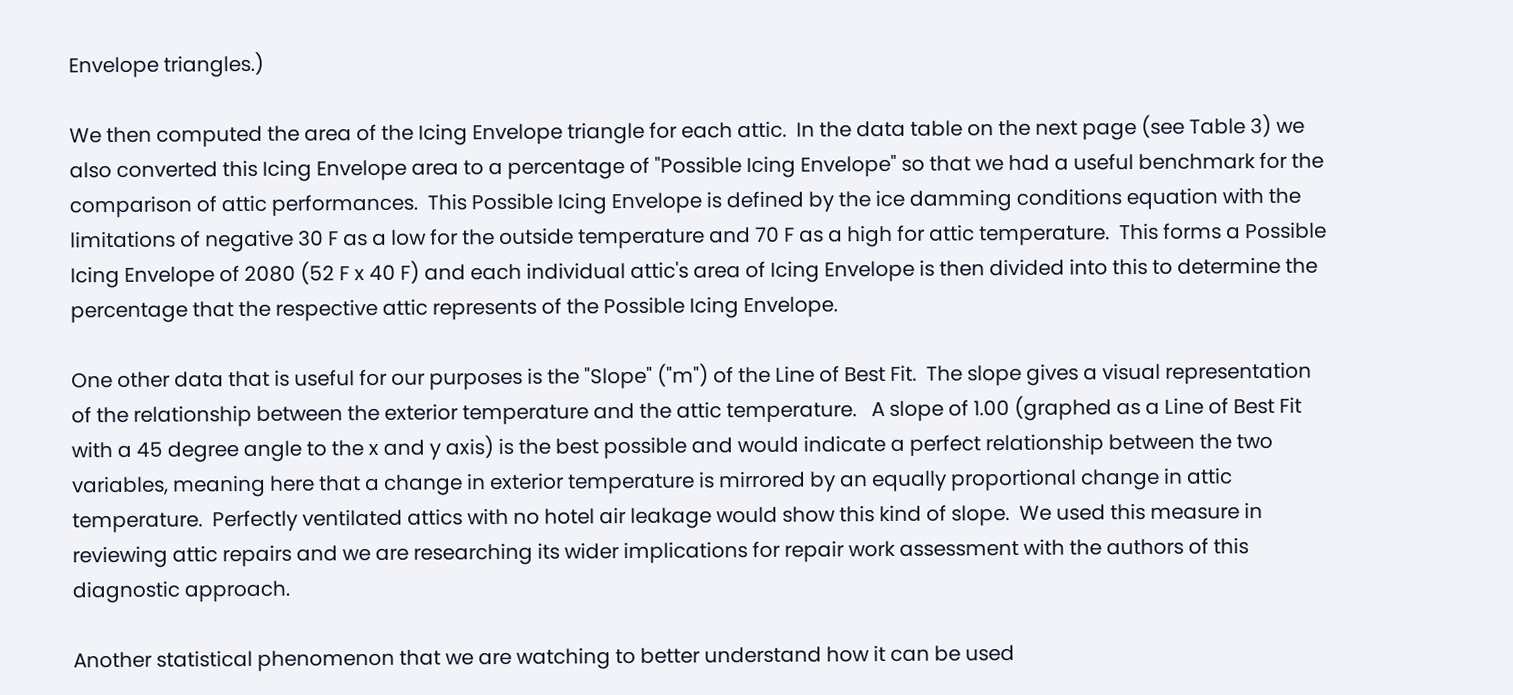Envelope triangles.)

We then computed the area of the Icing Envelope triangle for each attic.  In the data table on the next page (see Table 3) we also converted this Icing Envelope area to a percentage of "Possible Icing Envelope" so that we had a useful benchmark for the comparison of attic performances.  This Possible Icing Envelope is defined by the ice damming conditions equation with the limitations of negative 30 F as a low for the outside temperature and 70 F as a high for attic temperature.  This forms a Possible Icing Envelope of 2080 (52 F x 40 F) and each individual attic's area of Icing Envelope is then divided into this to determine the percentage that the respective attic represents of the Possible Icing Envelope.

One other data that is useful for our purposes is the "Slope" ("m") of the Line of Best Fit.  The slope gives a visual representation of the relationship between the exterior temperature and the attic temperature.   A slope of 1.00 (graphed as a Line of Best Fit with a 45 degree angle to the x and y axis) is the best possible and would indicate a perfect relationship between the two variables, meaning here that a change in exterior temperature is mirrored by an equally proportional change in attic temperature.  Perfectly ventilated attics with no hotel air leakage would show this kind of slope.  We used this measure in reviewing attic repairs and we are researching its wider implications for repair work assessment with the authors of this diagnostic approach.

Another statistical phenomenon that we are watching to better understand how it can be used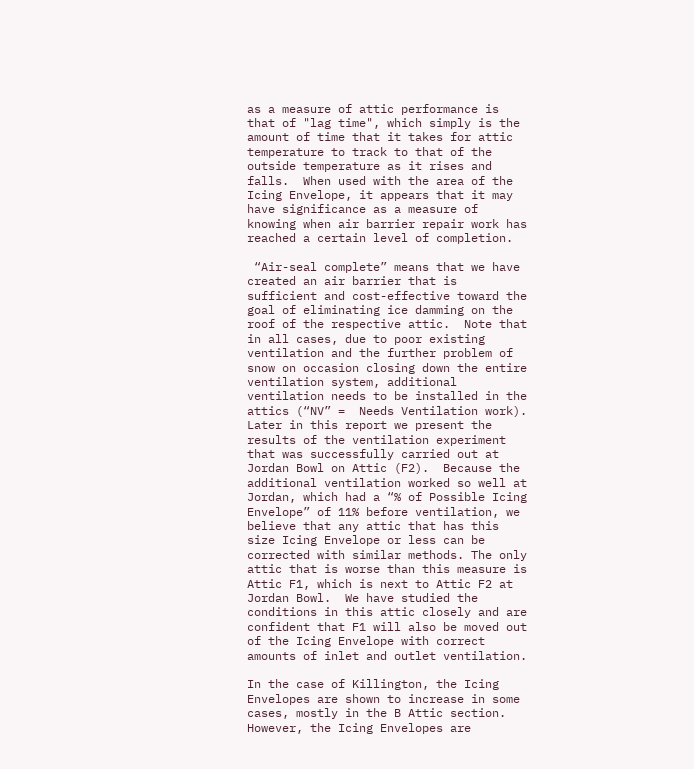as a measure of attic performance is that of "lag time", which simply is the amount of time that it takes for attic temperature to track to that of the outside temperature as it rises and falls.  When used with the area of the Icing Envelope, it appears that it may have significance as a measure of knowing when air barrier repair work has reached a certain level of completion.

 “Air-seal complete” means that we have created an air barrier that is sufficient and cost-effective toward the goal of eliminating ice damming on the roof of the respective attic.  Note that in all cases, due to poor existing ventilation and the further problem of snow on occasion closing down the entire ventilation system, additional ventilation needs to be installed in the attics (“NV” =  Needs Ventilation work).  Later in this report we present the results of the ventilation experiment that was successfully carried out at Jordan Bowl on Attic (F2).  Because the additional ventilation worked so well at Jordan, which had a “% of Possible Icing Envelope” of 11% before ventilation, we believe that any attic that has this size Icing Envelope or less can be corrected with similar methods. The only attic that is worse than this measure is Attic F1, which is next to Attic F2 at Jordan Bowl.  We have studied the conditions in this attic closely and are confident that F1 will also be moved out of the Icing Envelope with correct amounts of inlet and outlet ventilation.

In the case of Killington, the Icing Envelopes are shown to increase in some cases, mostly in the B Attic section.  However, the Icing Envelopes are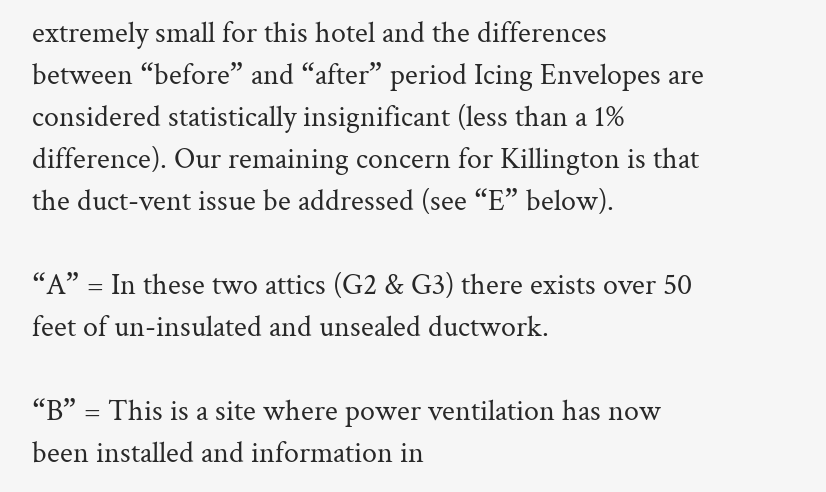extremely small for this hotel and the differences between “before” and “after” period Icing Envelopes are considered statistically insignificant (less than a 1% difference). Our remaining concern for Killington is that the duct-vent issue be addressed (see “E” below).

“A” = In these two attics (G2 & G3) there exists over 50 feet of un-insulated and unsealed ductwork.

“B” = This is a site where power ventilation has now been installed and information in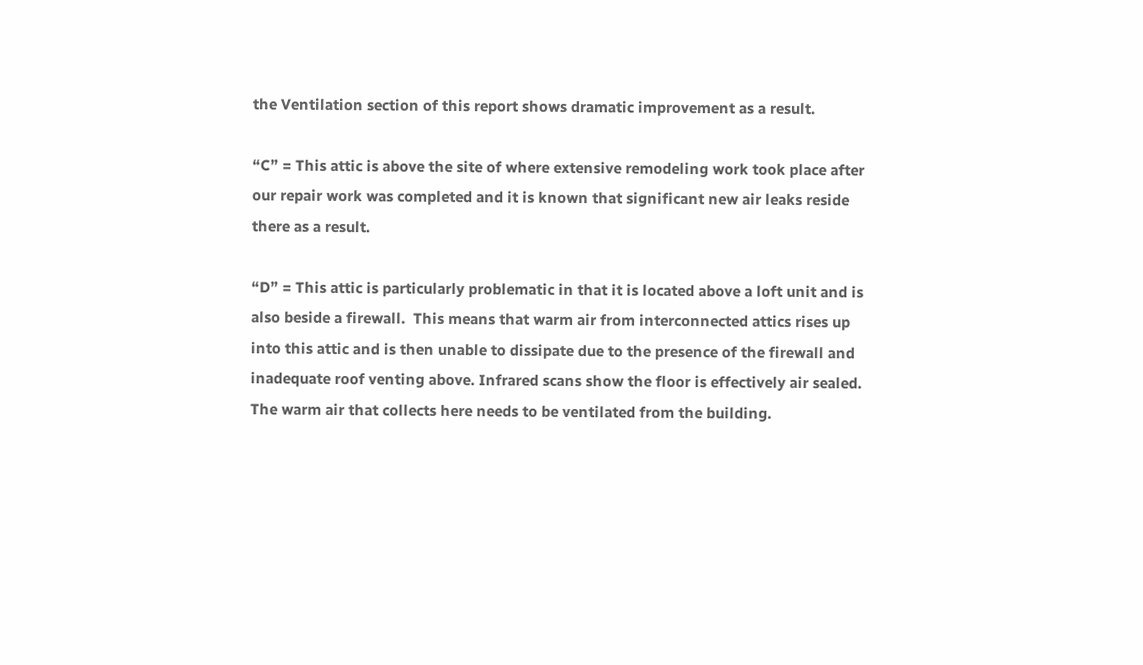the Ventilation section of this report shows dramatic improvement as a result.

“C” = This attic is above the site of where extensive remodeling work took place after our repair work was completed and it is known that significant new air leaks reside there as a result.

“D” = This attic is particularly problematic in that it is located above a loft unit and is also beside a firewall.  This means that warm air from interconnected attics rises up into this attic and is then unable to dissipate due to the presence of the firewall and inadequate roof venting above. Infrared scans show the floor is effectively air sealed.  The warm air that collects here needs to be ventilated from the building.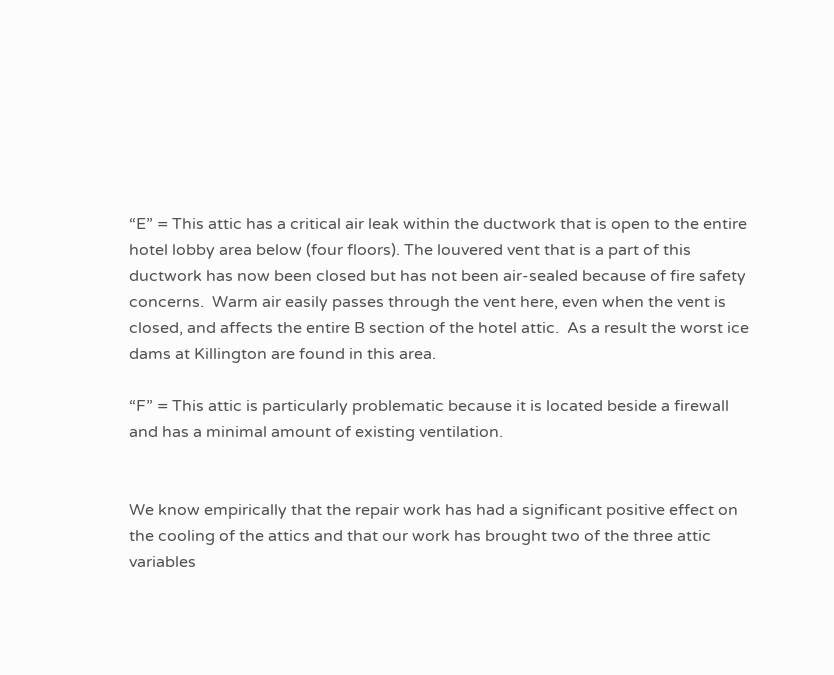“E” = This attic has a critical air leak within the ductwork that is open to the entire hotel lobby area below (four floors). The louvered vent that is a part of this ductwork has now been closed but has not been air-sealed because of fire safety concerns.  Warm air easily passes through the vent here, even when the vent is closed, and affects the entire B section of the hotel attic.  As a result the worst ice dams at Killington are found in this area.

“F” = This attic is particularly problematic because it is located beside a firewall and has a minimal amount of existing ventilation.


We know empirically that the repair work has had a significant positive effect on the cooling of the attics and that our work has brought two of the three attic variables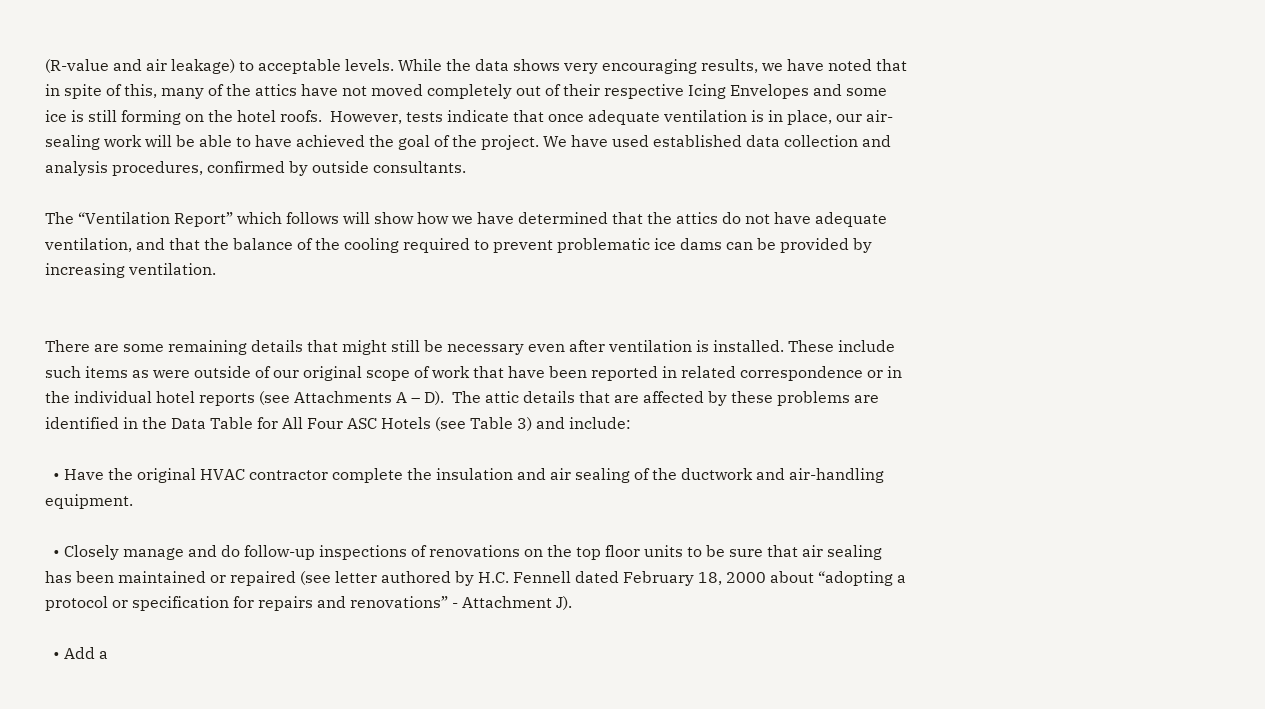(R-value and air leakage) to acceptable levels. While the data shows very encouraging results, we have noted that in spite of this, many of the attics have not moved completely out of their respective Icing Envelopes and some ice is still forming on the hotel roofs.  However, tests indicate that once adequate ventilation is in place, our air- sealing work will be able to have achieved the goal of the project. We have used established data collection and analysis procedures, confirmed by outside consultants.

The “Ventilation Report” which follows will show how we have determined that the attics do not have adequate ventilation, and that the balance of the cooling required to prevent problematic ice dams can be provided by increasing ventilation.


There are some remaining details that might still be necessary even after ventilation is installed. These include such items as were outside of our original scope of work that have been reported in related correspondence or in the individual hotel reports (see Attachments A – D).  The attic details that are affected by these problems are identified in the Data Table for All Four ASC Hotels (see Table 3) and include:

  • Have the original HVAC contractor complete the insulation and air sealing of the ductwork and air-handling equipment.

  • Closely manage and do follow-up inspections of renovations on the top floor units to be sure that air sealing has been maintained or repaired (see letter authored by H.C. Fennell dated February 18, 2000 about “adopting a protocol or specification for repairs and renovations” - Attachment J).

  • Add a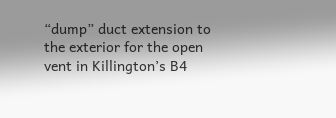“dump” duct extension to the exterior for the open vent in Killington’s B4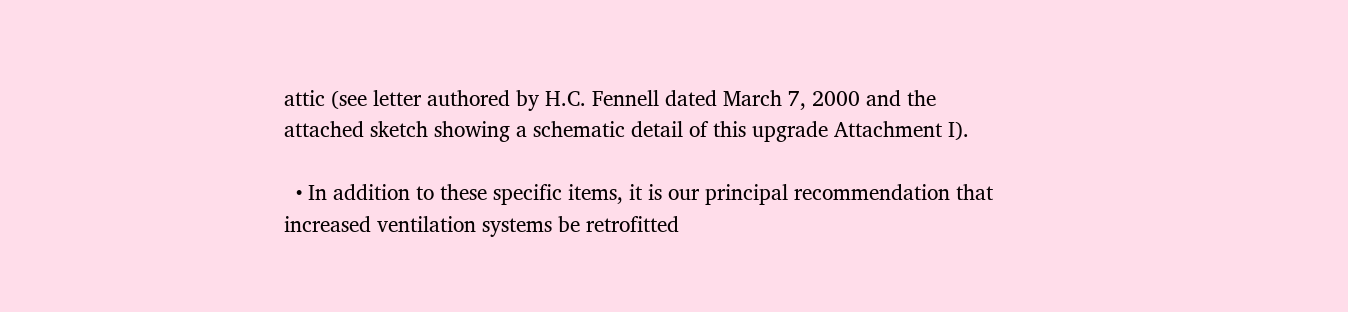attic (see letter authored by H.C. Fennell dated March 7, 2000 and the attached sketch showing a schematic detail of this upgrade Attachment I).

  • In addition to these specific items, it is our principal recommendation that increased ventilation systems be retrofitted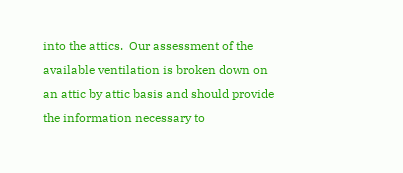into the attics.  Our assessment of the available ventilation is broken down on an attic by attic basis and should provide the information necessary to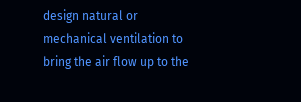design natural or mechanical ventilation to bring the air flow up to the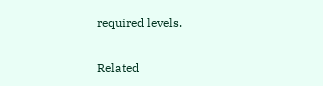required levels.

Related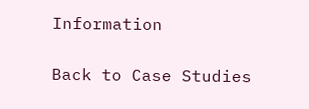Information

Back to Case Studies